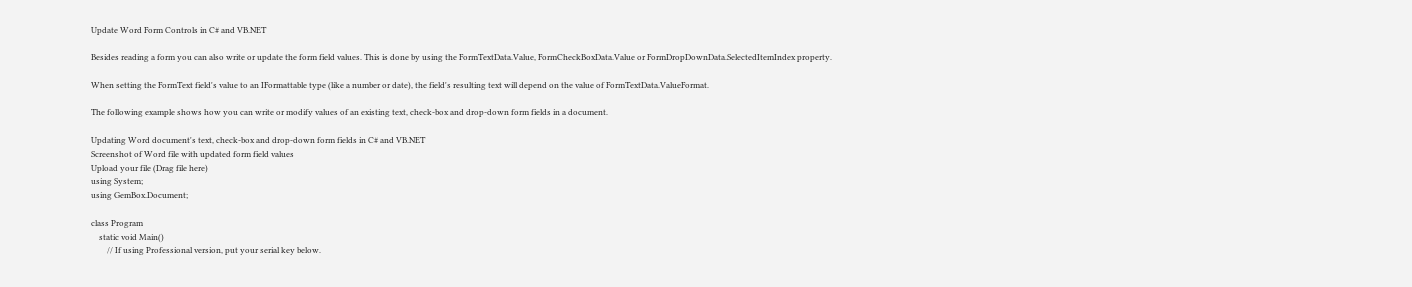Update Word Form Controls in C# and VB.NET

Besides reading a form you can also write or update the form field values. This is done by using the FormTextData.Value, FormCheckBoxData.Value or FormDropDownData.SelectedItemIndex property.

When setting the FormText field's value to an IFormattable type (like a number or date), the field's resulting text will depend on the value of FormTextData.ValueFormat.

The following example shows how you can write or modify values of an existing text, check-box and drop-down form fields in a document.

Updating Word document's text, check-box and drop-down form fields in C# and VB.NET
Screenshot of Word file with updated form field values
Upload your file (Drag file here)
using System;
using GemBox.Document;

class Program
    static void Main()
        // If using Professional version, put your serial key below.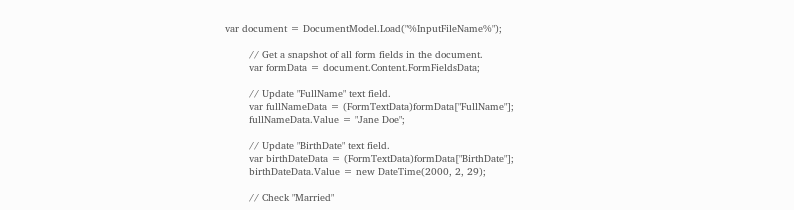var document = DocumentModel.Load("%InputFileName%");

        // Get a snapshot of all form fields in the document.
        var formData = document.Content.FormFieldsData;

        // Update "FullName" text field.
        var fullNameData = (FormTextData)formData["FullName"];
        fullNameData.Value = "Jane Doe";

        // Update "BirthDate" text field.
        var birthDateData = (FormTextData)formData["BirthDate"];
        birthDateData.Value = new DateTime(2000, 2, 29);

        // Check "Married"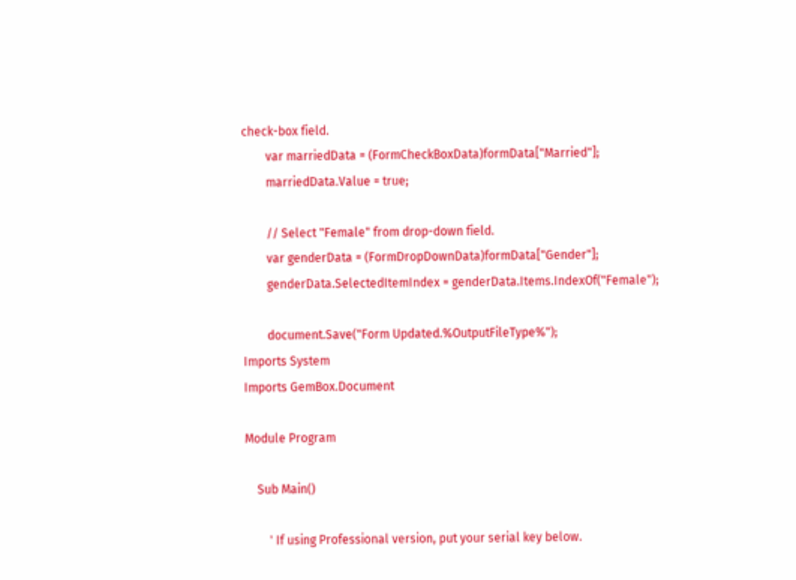check-box field.
        var marriedData = (FormCheckBoxData)formData["Married"];
        marriedData.Value = true;

        // Select "Female" from drop-down field.
        var genderData = (FormDropDownData)formData["Gender"];
        genderData.SelectedItemIndex = genderData.Items.IndexOf("Female");

        document.Save("Form Updated.%OutputFileType%");
Imports System
Imports GemBox.Document

Module Program

    Sub Main()

        ' If using Professional version, put your serial key below.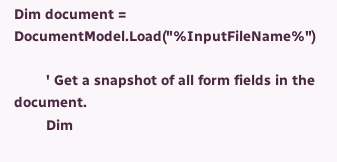Dim document = DocumentModel.Load("%InputFileName%")

        ' Get a snapshot of all form fields in the document.
        Dim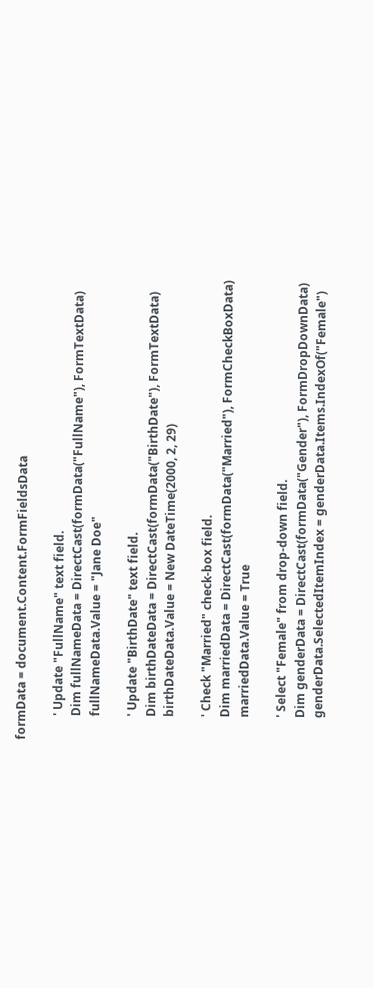formData = document.Content.FormFieldsData

        ' Update "FullName" text field.
        Dim fullNameData = DirectCast(formData("FullName"), FormTextData)
        fullNameData.Value = "Jane Doe"

        ' Update "BirthDate" text field.
        Dim birthDateData = DirectCast(formData("BirthDate"), FormTextData)
        birthDateData.Value = New DateTime(2000, 2, 29)

        ' Check "Married" check-box field.
        Dim marriedData = DirectCast(formData("Married"), FormCheckBoxData)
        marriedData.Value = True

        ' Select "Female" from drop-down field.
        Dim genderData = DirectCast(formData("Gender"), FormDropDownData)
        genderData.SelectedItemIndex = genderData.Items.IndexOf("Female")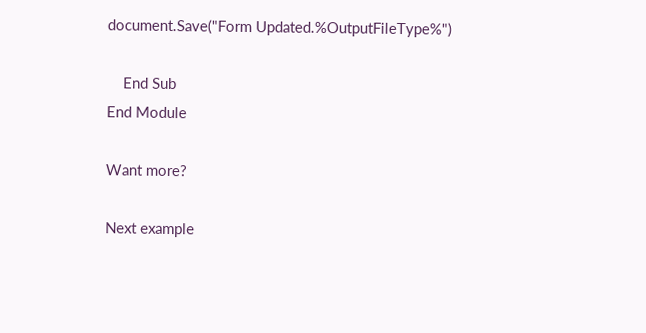document.Save("Form Updated.%OutputFileType%")

    End Sub
End Module

Want more?

Next example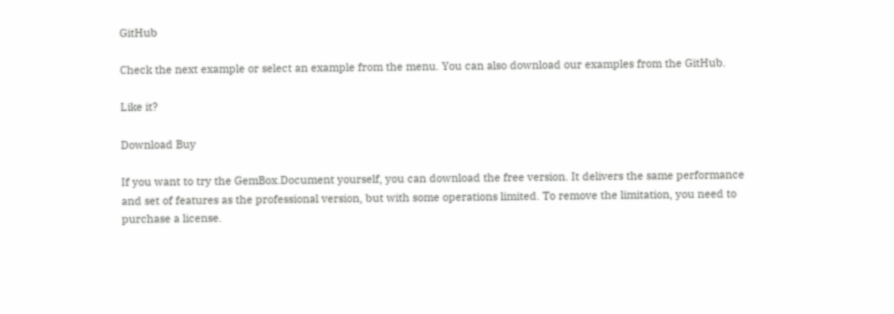GitHub

Check the next example or select an example from the menu. You can also download our examples from the GitHub.

Like it?

Download Buy

If you want to try the GemBox.Document yourself, you can download the free version. It delivers the same performance and set of features as the professional version, but with some operations limited. To remove the limitation, you need to purchase a license.